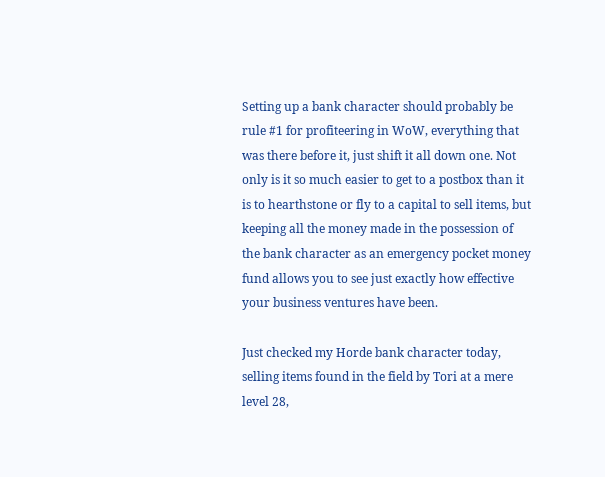Setting up a bank character should probably be rule #1 for profiteering in WoW, everything that was there before it, just shift it all down one. Not only is it so much easier to get to a postbox than it is to hearthstone or fly to a capital to sell items, but keeping all the money made in the possession of the bank character as an emergency pocket money fund allows you to see just exactly how effective your business ventures have been.

Just checked my Horde bank character today, selling items found in the field by Tori at a mere level 28,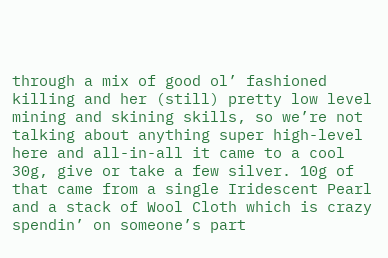through a mix of good ol’ fashioned killing and her (still) pretty low level mining and skining skills, so we’re not talking about anything super high-level here and all-in-all it came to a cool 30g, give or take a few silver. 10g of that came from a single Iridescent Pearl and a stack of Wool Cloth which is crazy spendin’ on someone’s part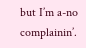but I’m a-no complainin’.